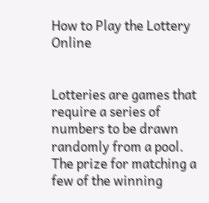How to Play the Lottery Online


Lotteries are games that require a series of numbers to be drawn randomly from a pool. The prize for matching a few of the winning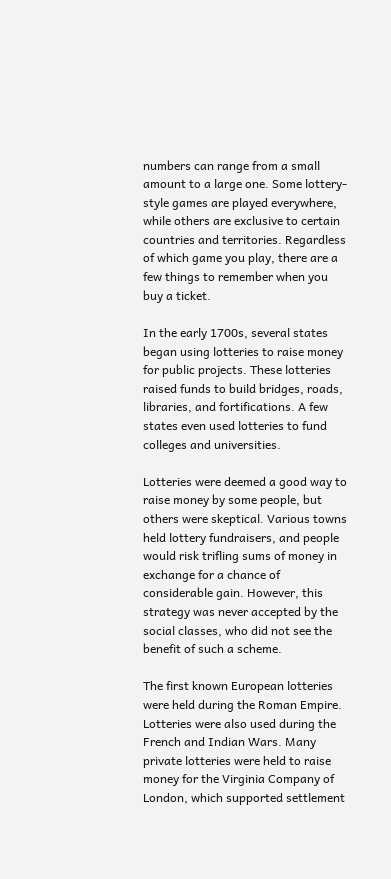numbers can range from a small amount to a large one. Some lottery-style games are played everywhere, while others are exclusive to certain countries and territories. Regardless of which game you play, there are a few things to remember when you buy a ticket.

In the early 1700s, several states began using lotteries to raise money for public projects. These lotteries raised funds to build bridges, roads, libraries, and fortifications. A few states even used lotteries to fund colleges and universities.

Lotteries were deemed a good way to raise money by some people, but others were skeptical. Various towns held lottery fundraisers, and people would risk trifling sums of money in exchange for a chance of considerable gain. However, this strategy was never accepted by the social classes, who did not see the benefit of such a scheme.

The first known European lotteries were held during the Roman Empire. Lotteries were also used during the French and Indian Wars. Many private lotteries were held to raise money for the Virginia Company of London, which supported settlement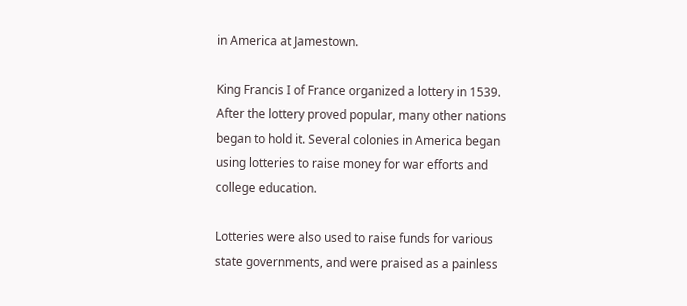in America at Jamestown.

King Francis I of France organized a lottery in 1539. After the lottery proved popular, many other nations began to hold it. Several colonies in America began using lotteries to raise money for war efforts and college education.

Lotteries were also used to raise funds for various state governments, and were praised as a painless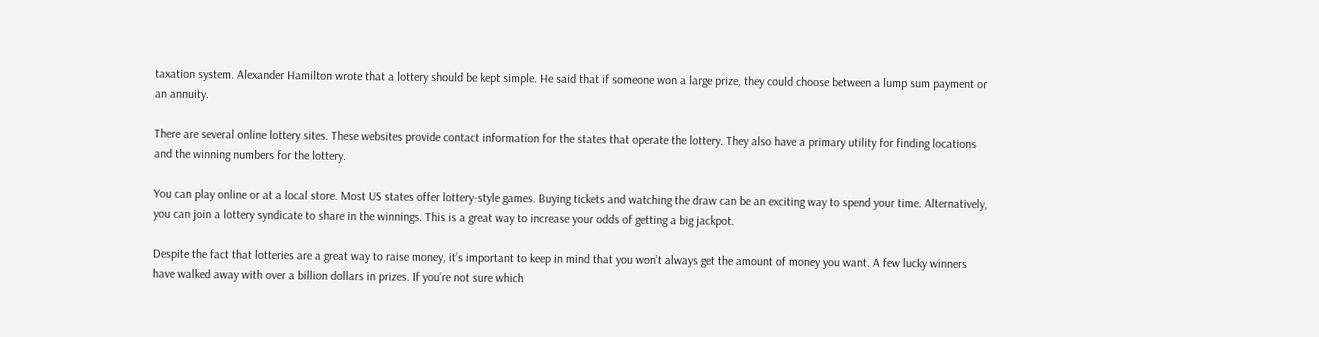taxation system. Alexander Hamilton wrote that a lottery should be kept simple. He said that if someone won a large prize, they could choose between a lump sum payment or an annuity.

There are several online lottery sites. These websites provide contact information for the states that operate the lottery. They also have a primary utility for finding locations and the winning numbers for the lottery.

You can play online or at a local store. Most US states offer lottery-style games. Buying tickets and watching the draw can be an exciting way to spend your time. Alternatively, you can join a lottery syndicate to share in the winnings. This is a great way to increase your odds of getting a big jackpot.

Despite the fact that lotteries are a great way to raise money, it’s important to keep in mind that you won’t always get the amount of money you want. A few lucky winners have walked away with over a billion dollars in prizes. If you’re not sure which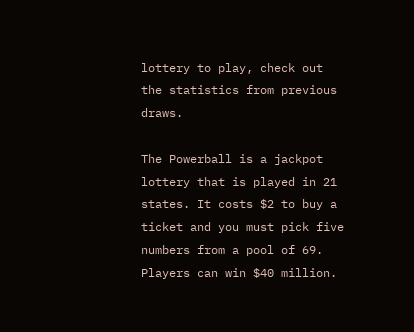lottery to play, check out the statistics from previous draws.

The Powerball is a jackpot lottery that is played in 21 states. It costs $2 to buy a ticket and you must pick five numbers from a pool of 69. Players can win $40 million.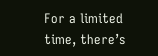For a limited time, there’s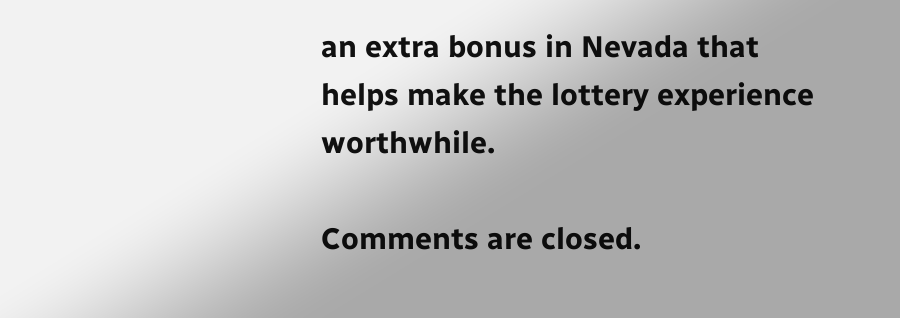an extra bonus in Nevada that helps make the lottery experience worthwhile.

Comments are closed.